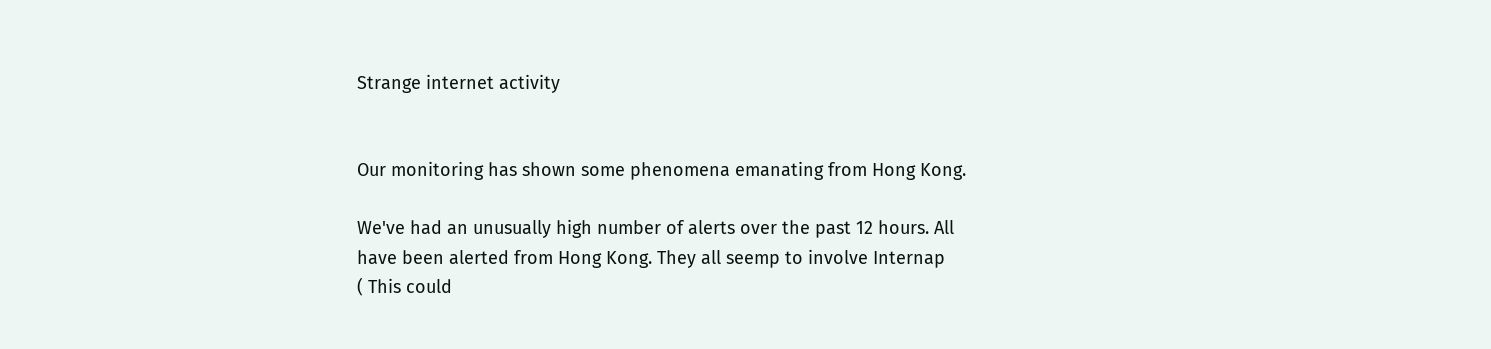Strange internet activity


Our monitoring has shown some phenomena emanating from Hong Kong.

We've had an unusually high number of alerts over the past 12 hours. All
have been alerted from Hong Kong. They all seemp to involve Internap
( This could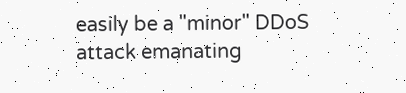easily be a "minor" DDoS attack emanating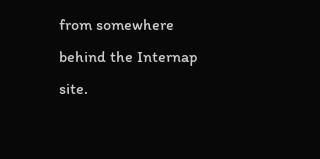from somewhere behind the Internap site.